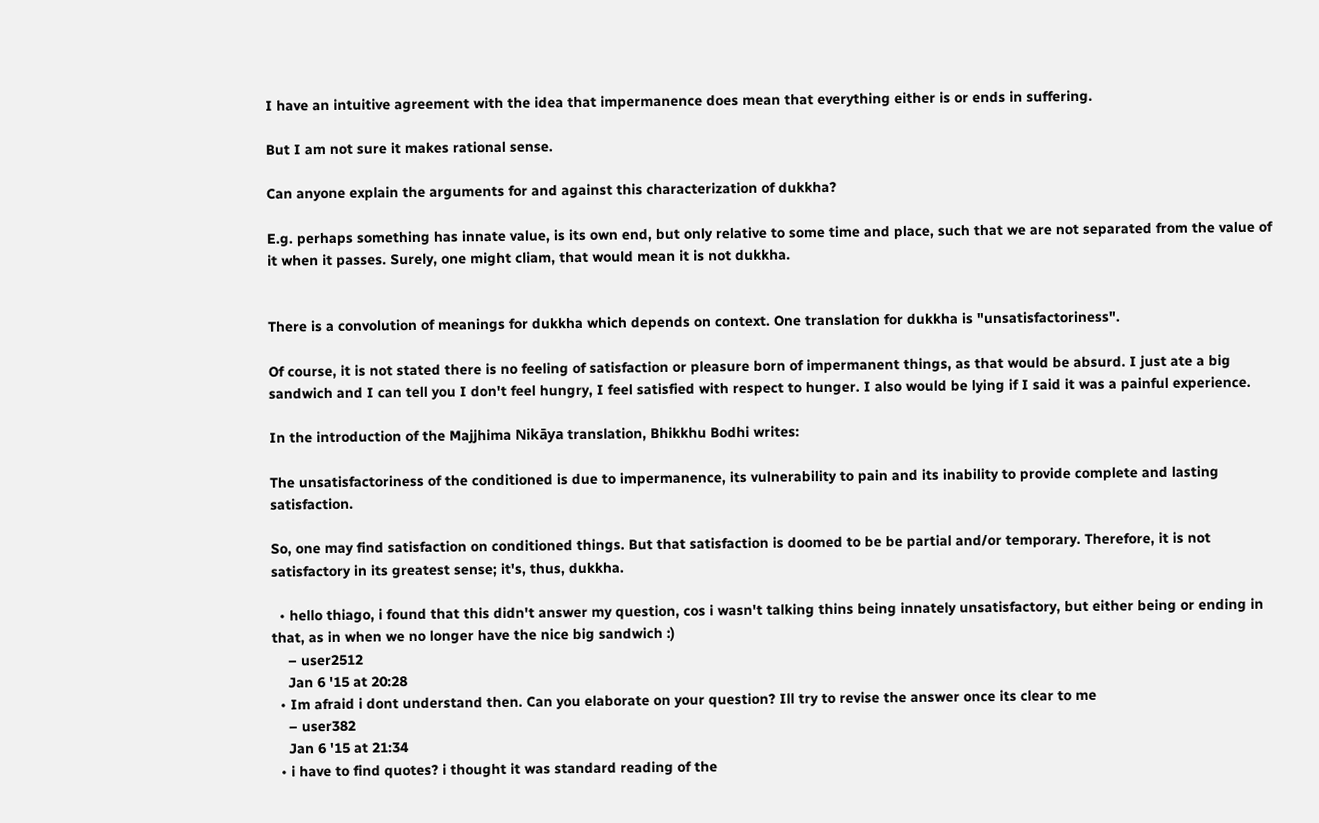I have an intuitive agreement with the idea that impermanence does mean that everything either is or ends in suffering.

But I am not sure it makes rational sense.

Can anyone explain the arguments for and against this characterization of dukkha?

E.g. perhaps something has innate value, is its own end, but only relative to some time and place, such that we are not separated from the value of it when it passes. Surely, one might cliam, that would mean it is not dukkha.


There is a convolution of meanings for dukkha which depends on context. One translation for dukkha is "unsatisfactoriness".

Of course, it is not stated there is no feeling of satisfaction or pleasure born of impermanent things, as that would be absurd. I just ate a big sandwich and I can tell you I don't feel hungry, I feel satisfied with respect to hunger. I also would be lying if I said it was a painful experience.

In the introduction of the Majjhima Nikāya translation, Bhikkhu Bodhi writes:

The unsatisfactoriness of the conditioned is due to impermanence, its vulnerability to pain and its inability to provide complete and lasting satisfaction.

So, one may find satisfaction on conditioned things. But that satisfaction is doomed to be be partial and/or temporary. Therefore, it is not satisfactory in its greatest sense; it's, thus, dukkha.

  • hello thiago, i found that this didn't answer my question, cos i wasn't talking thins being innately unsatisfactory, but either being or ending in that, as in when we no longer have the nice big sandwich :)
    – user2512
    Jan 6 '15 at 20:28
  • Im afraid i dont understand then. Can you elaborate on your question? Ill try to revise the answer once its clear to me
    – user382
    Jan 6 '15 at 21:34
  • i have to find quotes? i thought it was standard reading of the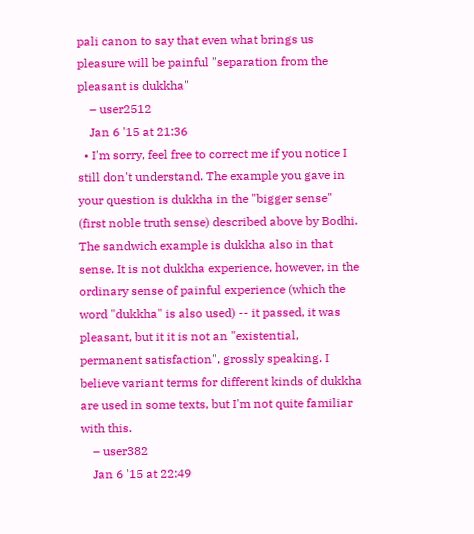pali canon to say that even what brings us pleasure will be painful "separation from the pleasant is dukkha"
    – user2512
    Jan 6 '15 at 21:36
  • I'm sorry, feel free to correct me if you notice I still don't understand. The example you gave in your question is dukkha in the "bigger sense" (first noble truth sense) described above by Bodhi. The sandwich example is dukkha also in that sense. It is not dukkha experience, however, in the ordinary sense of painful experience (which the word "dukkha" is also used) -- it passed, it was pleasant, but it it is not an "existential, permanent satisfaction", grossly speaking. I believe variant terms for different kinds of dukkha are used in some texts, but I'm not quite familiar with this.
    – user382
    Jan 6 '15 at 22:49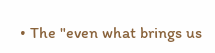• The "even what brings us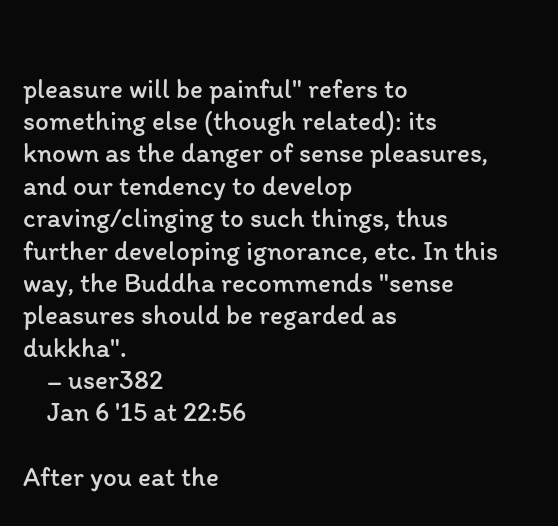pleasure will be painful" refers to something else (though related): its known as the danger of sense pleasures, and our tendency to develop craving/clinging to such things, thus further developing ignorance, etc. In this way, the Buddha recommends "sense pleasures should be regarded as dukkha".
    – user382
    Jan 6 '15 at 22:56

After you eat the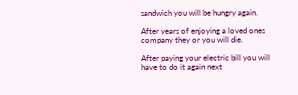sandwich you will be hungry again.

After years of enjoying a loved ones company they or you will die.

After paying your electric bill you will have to do it again next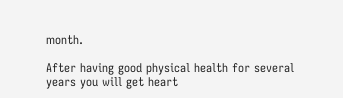month.

After having good physical health for several years you will get heart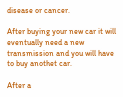disease or cancer.

After buying your new car it will eventually need a new transmission and you will have to buy anothet car.

After a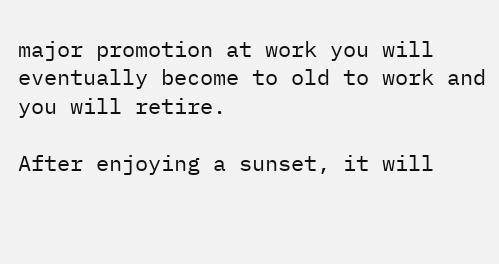major promotion at work you will eventually become to old to work and you will retire.

After enjoying a sunset, it will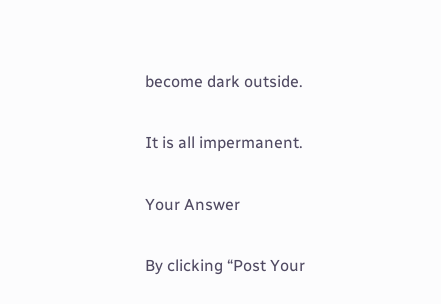become dark outside.

It is all impermanent.

Your Answer

By clicking “Post Your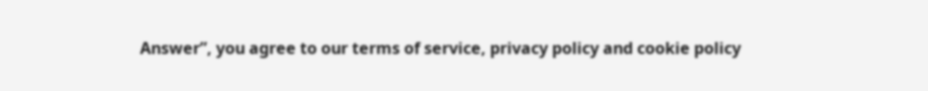Answer”, you agree to our terms of service, privacy policy and cookie policy